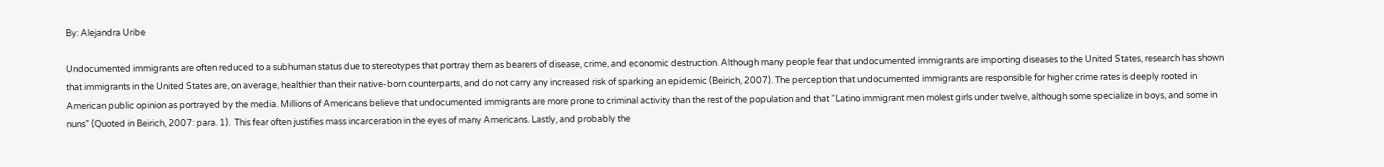By: Alejandra Uribe

Undocumented immigrants are often reduced to a subhuman status due to stereotypes that portray them as bearers of disease, crime, and economic destruction. Although many people fear that undocumented immigrants are importing diseases to the United States, research has shown that immigrants in the United States are, on average, healthier than their native-born counterparts, and do not carry any increased risk of sparking an epidemic (Beirich, 2007). The perception that undocumented immigrants are responsible for higher crime rates is deeply rooted in American public opinion as portrayed by the media. Millions of Americans believe that undocumented immigrants are more prone to criminal activity than the rest of the population and that “Latino immigrant men molest girls under twelve, although some specialize in boys, and some in nuns” (Quoted in Beirich, 2007: para. 1).  This fear often justifies mass incarceration in the eyes of many Americans. Lastly, and probably the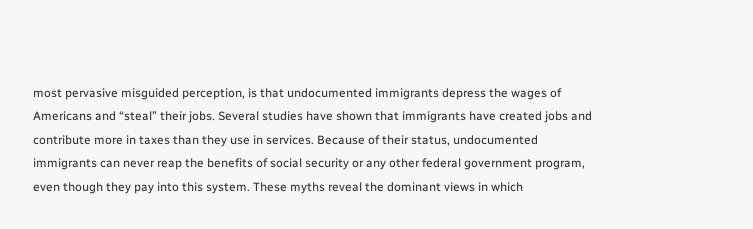most pervasive misguided perception, is that undocumented immigrants depress the wages of Americans and “steal” their jobs. Several studies have shown that immigrants have created jobs and contribute more in taxes than they use in services. Because of their status, undocumented immigrants can never reap the benefits of social security or any other federal government program, even though they pay into this system. These myths reveal the dominant views in which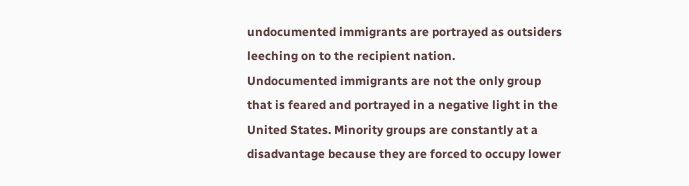undocumented immigrants are portrayed as outsiders leeching on to the recipient nation.
Undocumented immigrants are not the only group that is feared and portrayed in a negative light in the United States. Minority groups are constantly at a disadvantage because they are forced to occupy lower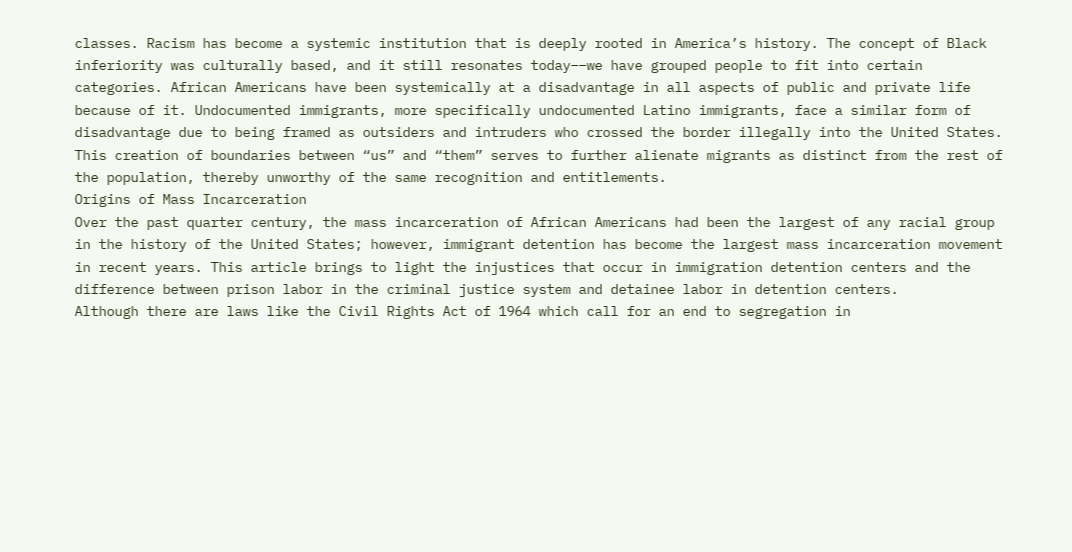classes. Racism has become a systemic institution that is deeply rooted in America’s history. The concept of Black inferiority was culturally based, and it still resonates today––we have grouped people to fit into certain categories. African Americans have been systemically at a disadvantage in all aspects of public and private life because of it. Undocumented immigrants, more specifically undocumented Latino immigrants, face a similar form of disadvantage due to being framed as outsiders and intruders who crossed the border illegally into the United States. This creation of boundaries between “us” and “them” serves to further alienate migrants as distinct from the rest of the population, thereby unworthy of the same recognition and entitlements.
Origins of Mass Incarceration
Over the past quarter century, the mass incarceration of African Americans had been the largest of any racial group in the history of the United States; however, immigrant detention has become the largest mass incarceration movement in recent years. This article brings to light the injustices that occur in immigration detention centers and the difference between prison labor in the criminal justice system and detainee labor in detention centers.
Although there are laws like the Civil Rights Act of 1964 which call for an end to segregation in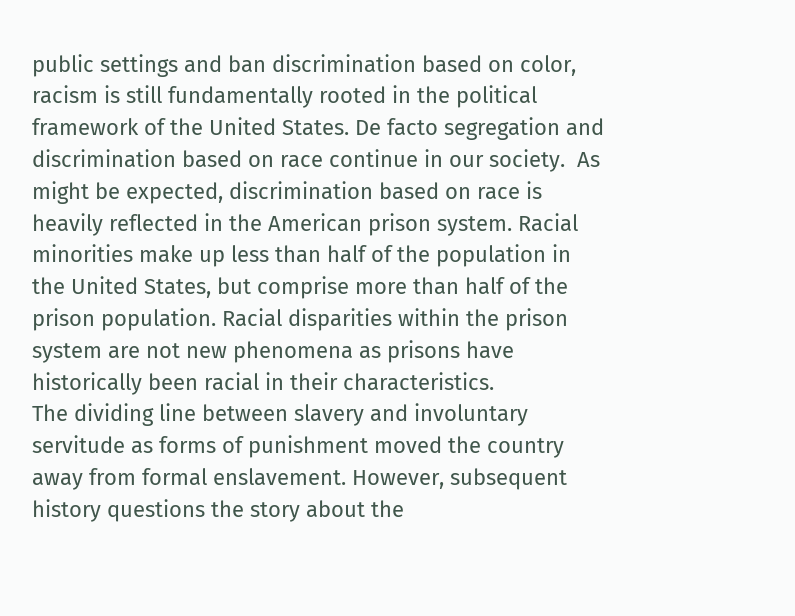public settings and ban discrimination based on color, racism is still fundamentally rooted in the political framework of the United States. De facto segregation and discrimination based on race continue in our society.  As might be expected, discrimination based on race is heavily reflected in the American prison system. Racial minorities make up less than half of the population in the United States, but comprise more than half of the prison population. Racial disparities within the prison system are not new phenomena as prisons have historically been racial in their characteristics.
The dividing line between slavery and involuntary servitude as forms of punishment moved the country away from formal enslavement. However, subsequent history questions the story about the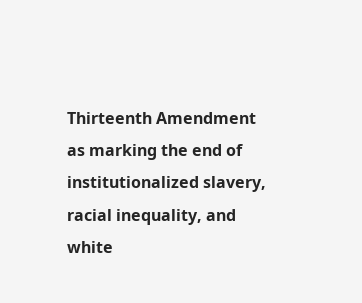Thirteenth Amendment as marking the end of institutionalized slavery, racial inequality, and white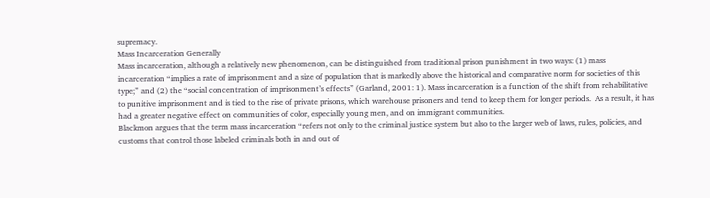supremacy.
Mass Incarceration Generally
Mass incarceration, although a relatively new phenomenon, can be distinguished from traditional prison punishment in two ways: (1) mass incarceration “implies a rate of imprisonment and a size of population that is markedly above the historical and comparative norm for societies of this type;” and (2) the “social concentration of imprisonment’s effects” (Garland, 2001: 1). Mass incarceration is a function of the shift from rehabilitative to punitive imprisonment and is tied to the rise of private prisons, which warehouse prisoners and tend to keep them for longer periods.  As a result, it has had a greater negative effect on communities of color, especially young men, and on immigrant communities.
Blackmon argues that the term mass incarceration “refers not only to the criminal justice system but also to the larger web of laws, rules, policies, and customs that control those labeled criminals both in and out of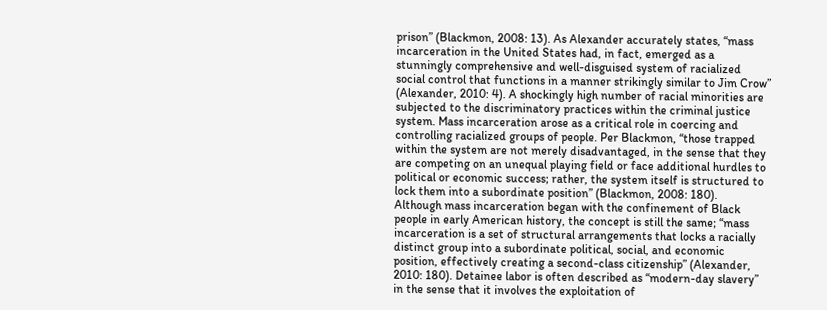prison” (Blackmon, 2008: 13). As Alexander accurately states, “mass incarceration in the United States had, in fact, emerged as a stunningly comprehensive and well-disguised system of racialized social control that functions in a manner strikingly similar to Jim Crow” (Alexander, 2010: 4). A shockingly high number of racial minorities are subjected to the discriminatory practices within the criminal justice system. Mass incarceration arose as a critical role in coercing and controlling racialized groups of people. Per Blackmon, “those trapped within the system are not merely disadvantaged, in the sense that they are competing on an unequal playing field or face additional hurdles to political or economic success; rather, the system itself is structured to lock them into a subordinate position” (Blackmon, 2008: 180).
Although mass incarceration began with the confinement of Black people in early American history, the concept is still the same; “mass incarceration is a set of structural arrangements that locks a racially distinct group into a subordinate political, social, and economic position, effectively creating a second-class citizenship” (Alexander, 2010: 180). Detainee labor is often described as “modern-day slavery” in the sense that it involves the exploitation of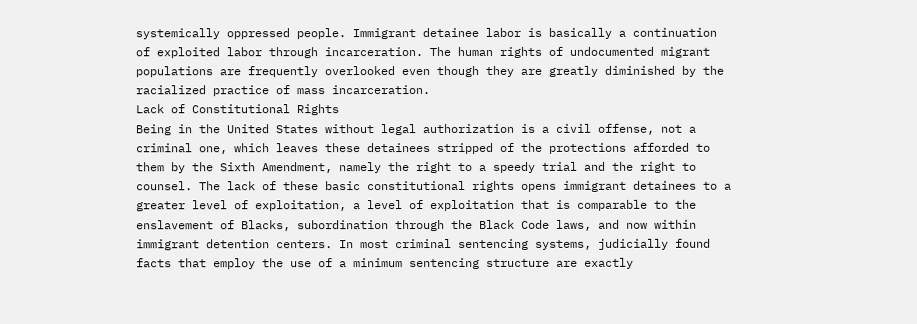systemically oppressed people. Immigrant detainee labor is basically a continuation of exploited labor through incarceration. The human rights of undocumented migrant populations are frequently overlooked even though they are greatly diminished by the racialized practice of mass incarceration.
Lack of Constitutional Rights
Being in the United States without legal authorization is a civil offense, not a criminal one, which leaves these detainees stripped of the protections afforded to them by the Sixth Amendment, namely the right to a speedy trial and the right to counsel. The lack of these basic constitutional rights opens immigrant detainees to a greater level of exploitation, a level of exploitation that is comparable to the enslavement of Blacks, subordination through the Black Code laws, and now within immigrant detention centers. In most criminal sentencing systems, judicially found facts that employ the use of a minimum sentencing structure are exactly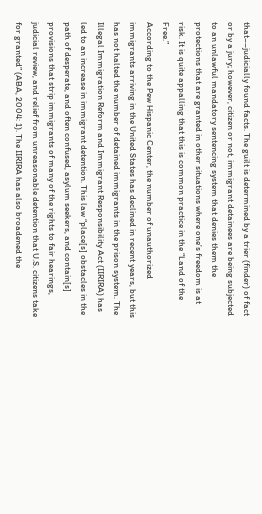that––judicially found facts. The guilt is determined by a trier (finder) of fact or by a jury; however, citizen or not, immigrant detainees are being subjected to an unlawful mandatory sentencing system that denies them the protections that are granted in other situations where one’s freedom is at risk. It is quite appalling that this is common practice in the “Land of the Free.”
According to the Pew Hispanic Center, the number of unauthorized immigrants arriving in the United States has declined in recent years, but this has not halted the number of detained immigrants in the prison system. The Illegal Immigration Reform and Immigrant Responsibility Act (IIRIRA) has led to an increase in immigrant detention. This law “place[s] obstacles in the path of desperate, and often confused, asylum seekers, and contain[s] provisions that strip immigrants of many of the rights to fair hearings, judicial review, and relief from unreasonable detention that U.S. citizens take for granted” (ABA, 2004: 1). The IIRIRA has also broadened the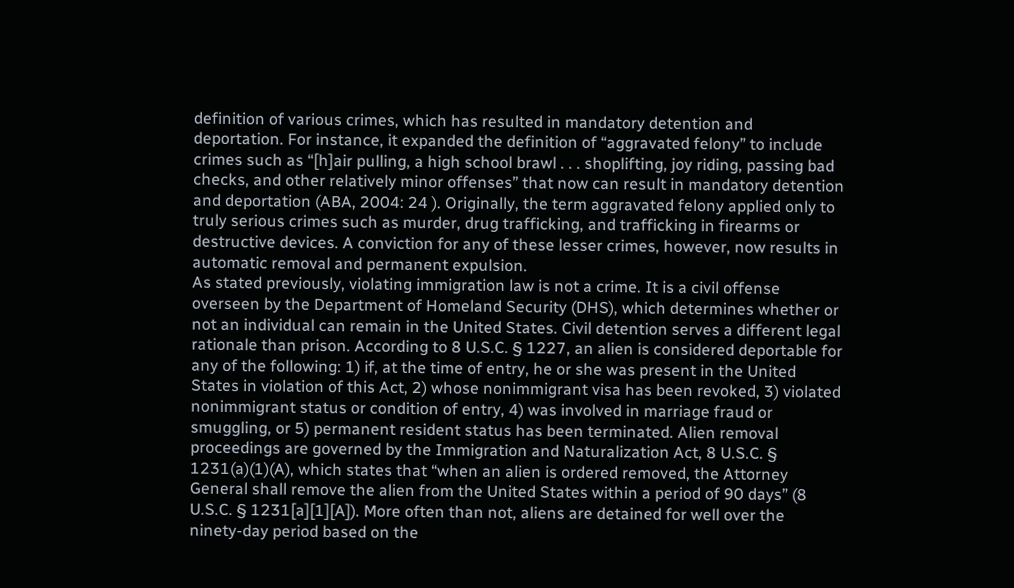definition of various crimes, which has resulted in mandatory detention and deportation. For instance, it expanded the definition of “aggravated felony” to include crimes such as “[h]air pulling, a high school brawl . . . shoplifting, joy riding, passing bad checks, and other relatively minor offenses” that now can result in mandatory detention and deportation (ABA, 2004: 24 ). Originally, the term aggravated felony applied only to truly serious crimes such as murder, drug trafficking, and trafficking in firearms or destructive devices. A conviction for any of these lesser crimes, however, now results in automatic removal and permanent expulsion.
As stated previously, violating immigration law is not a crime. It is a civil offense overseen by the Department of Homeland Security (DHS), which determines whether or not an individual can remain in the United States. Civil detention serves a different legal rationale than prison. According to 8 U.S.C. § 1227, an alien is considered deportable for any of the following: 1) if, at the time of entry, he or she was present in the United States in violation of this Act, 2) whose nonimmigrant visa has been revoked, 3) violated nonimmigrant status or condition of entry, 4) was involved in marriage fraud or smuggling, or 5) permanent resident status has been terminated. Alien removal proceedings are governed by the Immigration and Naturalization Act, 8 U.S.C. § 1231(a)(1)(A), which states that “when an alien is ordered removed, the Attorney General shall remove the alien from the United States within a period of 90 days” (8 U.S.C. § 1231[a][1][A]). More often than not, aliens are detained for well over the ninety-day period based on the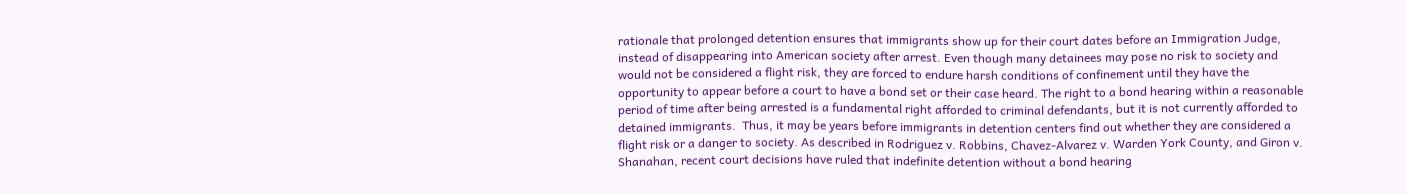rationale that prolonged detention ensures that immigrants show up for their court dates before an Immigration Judge, instead of disappearing into American society after arrest. Even though many detainees may pose no risk to society and would not be considered a flight risk, they are forced to endure harsh conditions of confinement until they have the opportunity to appear before a court to have a bond set or their case heard. The right to a bond hearing within a reasonable period of time after being arrested is a fundamental right afforded to criminal defendants, but it is not currently afforded to detained immigrants.  Thus, it may be years before immigrants in detention centers find out whether they are considered a flight risk or a danger to society. As described in Rodriguez v. Robbins, Chavez-Alvarez v. Warden York County, and Giron v. Shanahan, recent court decisions have ruled that indefinite detention without a bond hearing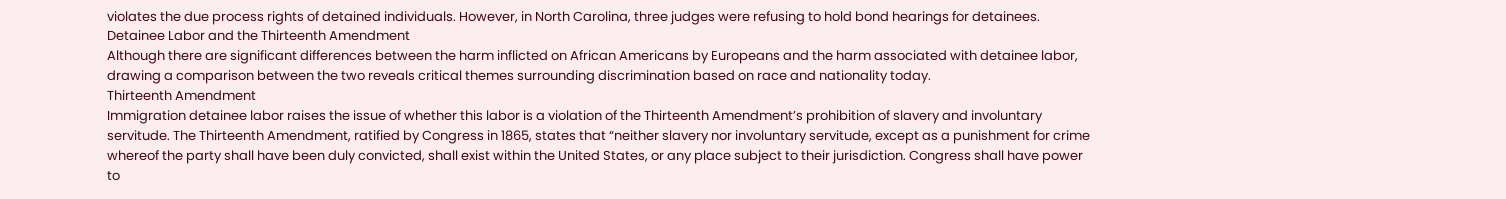violates the due process rights of detained individuals. However, in North Carolina, three judges were refusing to hold bond hearings for detainees.
Detainee Labor and the Thirteenth Amendment
Although there are significant differences between the harm inflicted on African Americans by Europeans and the harm associated with detainee labor, drawing a comparison between the two reveals critical themes surrounding discrimination based on race and nationality today.
Thirteenth Amendment
Immigration detainee labor raises the issue of whether this labor is a violation of the Thirteenth Amendment’s prohibition of slavery and involuntary servitude. The Thirteenth Amendment, ratified by Congress in 1865, states that “neither slavery nor involuntary servitude, except as a punishment for crime whereof the party shall have been duly convicted, shall exist within the United States, or any place subject to their jurisdiction. Congress shall have power to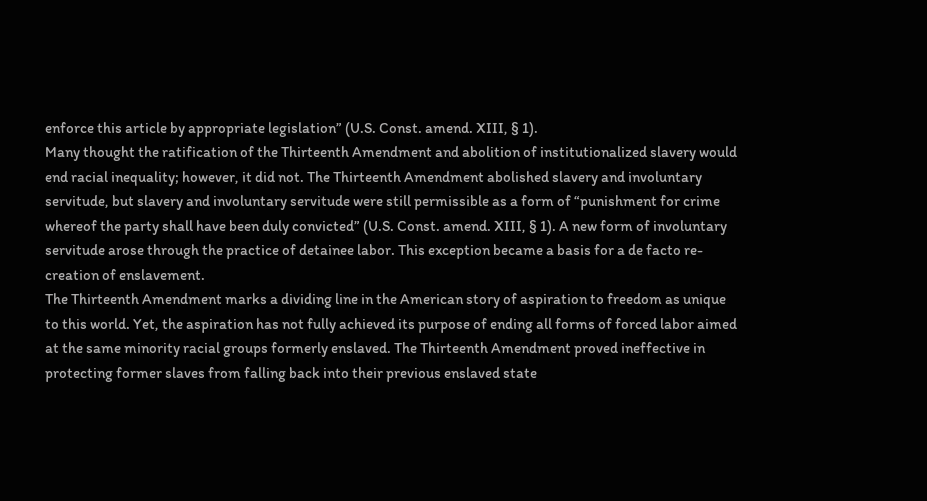enforce this article by appropriate legislation” (U.S. Const. amend. XIII, § 1).
Many thought the ratification of the Thirteenth Amendment and abolition of institutionalized slavery would end racial inequality; however, it did not. The Thirteenth Amendment abolished slavery and involuntary servitude, but slavery and involuntary servitude were still permissible as a form of “punishment for crime whereof the party shall have been duly convicted” (U.S. Const. amend. XIII, § 1). A new form of involuntary servitude arose through the practice of detainee labor. This exception became a basis for a de facto re-creation of enslavement.
The Thirteenth Amendment marks a dividing line in the American story of aspiration to freedom as unique to this world. Yet, the aspiration has not fully achieved its purpose of ending all forms of forced labor aimed at the same minority racial groups formerly enslaved. The Thirteenth Amendment proved ineffective in protecting former slaves from falling back into their previous enslaved state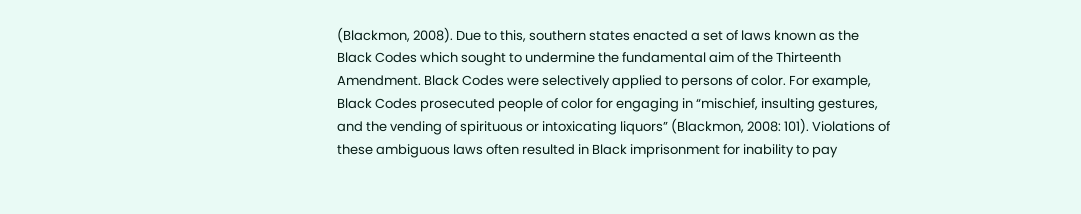(Blackmon, 2008). Due to this, southern states enacted a set of laws known as the Black Codes which sought to undermine the fundamental aim of the Thirteenth Amendment. Black Codes were selectively applied to persons of color. For example, Black Codes prosecuted people of color for engaging in “mischief, insulting gestures, and the vending of spirituous or intoxicating liquors” (Blackmon, 2008: 101). Violations of these ambiguous laws often resulted in Black imprisonment for inability to pay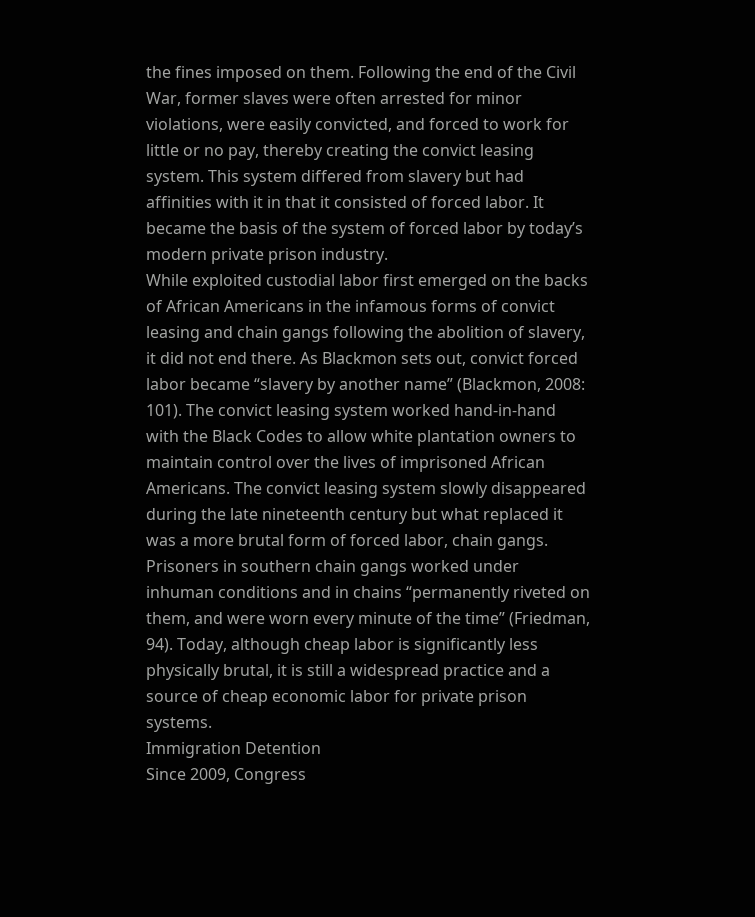the fines imposed on them. Following the end of the Civil War, former slaves were often arrested for minor violations, were easily convicted, and forced to work for little or no pay, thereby creating the convict leasing system. This system differed from slavery but had affinities with it in that it consisted of forced labor. It became the basis of the system of forced labor by today’s modern private prison industry.
While exploited custodial labor first emerged on the backs of African Americans in the infamous forms of convict leasing and chain gangs following the abolition of slavery, it did not end there. As Blackmon sets out, convict forced labor became “slavery by another name” (Blackmon, 2008: 101). The convict leasing system worked hand-in-hand with the Black Codes to allow white plantation owners to maintain control over the lives of imprisoned African Americans. The convict leasing system slowly disappeared during the late nineteenth century but what replaced it was a more brutal form of forced labor, chain gangs. Prisoners in southern chain gangs worked under inhuman conditions and in chains “permanently riveted on them, and were worn every minute of the time” (Friedman, 94). Today, although cheap labor is significantly less physically brutal, it is still a widespread practice and a source of cheap economic labor for private prison systems.
Immigration Detention
Since 2009, Congress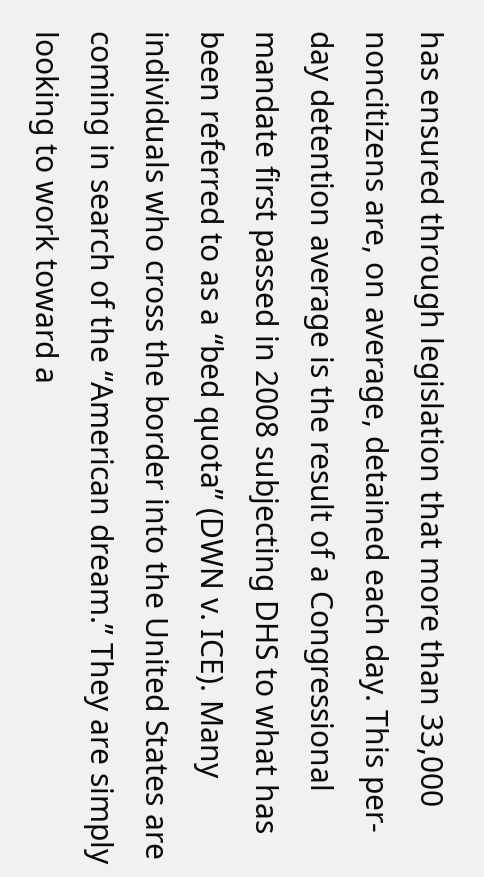has ensured through legislation that more than 33,000 noncitizens are, on average, detained each day. This per-day detention average is the result of a Congressional mandate first passed in 2008 subjecting DHS to what has been referred to as a “bed quota” (DWN v. ICE). Many individuals who cross the border into the United States are coming in search of the “American dream.” They are simply looking to work toward a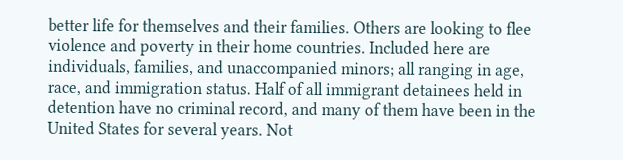better life for themselves and their families. Others are looking to flee violence and poverty in their home countries. Included here are individuals, families, and unaccompanied minors; all ranging in age, race, and immigration status. Half of all immigrant detainees held in detention have no criminal record, and many of them have been in the United States for several years. Not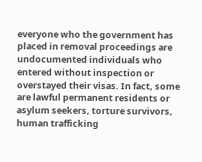everyone who the government has placed in removal proceedings are undocumented individuals who entered without inspection or overstayed their visas. In fact, some are lawful permanent residents or asylum seekers, torture survivors, human trafficking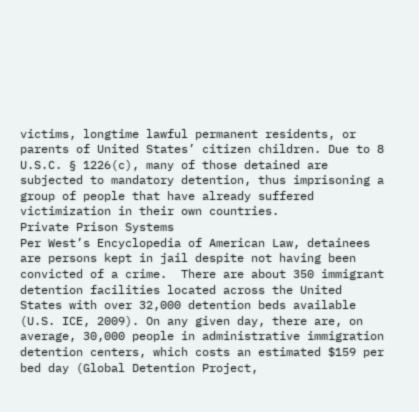victims, longtime lawful permanent residents, or parents of United States’ citizen children. Due to 8 U.S.C. § 1226(c), many of those detained are subjected to mandatory detention, thus imprisoning a group of people that have already suffered victimization in their own countries.
Private Prison Systems
Per West’s Encyclopedia of American Law, detainees are persons kept in jail despite not having been convicted of a crime.  There are about 350 immigrant detention facilities located across the United States with over 32,000 detention beds available (U.S. ICE, 2009). On any given day, there are, on average, 30,000 people in administrative immigration detention centers, which costs an estimated $159 per bed day (Global Detention Project,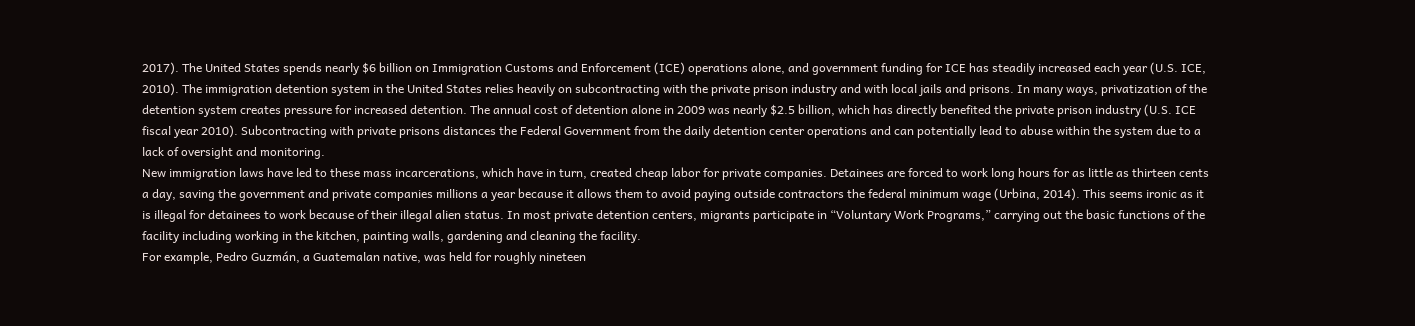2017). The United States spends nearly $6 billion on Immigration Customs and Enforcement (ICE) operations alone, and government funding for ICE has steadily increased each year (U.S. ICE, 2010). The immigration detention system in the United States relies heavily on subcontracting with the private prison industry and with local jails and prisons. In many ways, privatization of the detention system creates pressure for increased detention. The annual cost of detention alone in 2009 was nearly $2.5 billion, which has directly benefited the private prison industry (U.S. ICE fiscal year 2010). Subcontracting with private prisons distances the Federal Government from the daily detention center operations and can potentially lead to abuse within the system due to a lack of oversight and monitoring.
New immigration laws have led to these mass incarcerations, which have in turn, created cheap labor for private companies. Detainees are forced to work long hours for as little as thirteen cents a day, saving the government and private companies millions a year because it allows them to avoid paying outside contractors the federal minimum wage (Urbina, 2014). This seems ironic as it is illegal for detainees to work because of their illegal alien status. In most private detention centers, migrants participate in “Voluntary Work Programs,” carrying out the basic functions of the facility including working in the kitchen, painting walls, gardening and cleaning the facility.
For example, Pedro Guzmán, a Guatemalan native, was held for roughly nineteen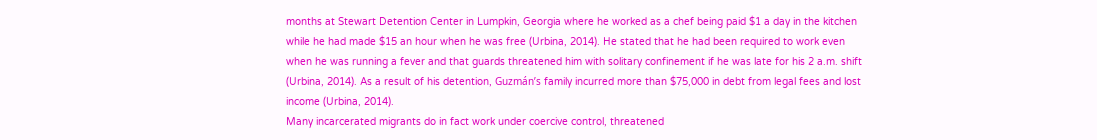months at Stewart Detention Center in Lumpkin, Georgia where he worked as a chef being paid $1 a day in the kitchen while he had made $15 an hour when he was free (Urbina, 2014). He stated that he had been required to work even when he was running a fever and that guards threatened him with solitary confinement if he was late for his 2 a.m. shift (Urbina, 2014). As a result of his detention, Guzmán’s family incurred more than $75,000 in debt from legal fees and lost income (Urbina, 2014).
Many incarcerated migrants do in fact work under coercive control, threatened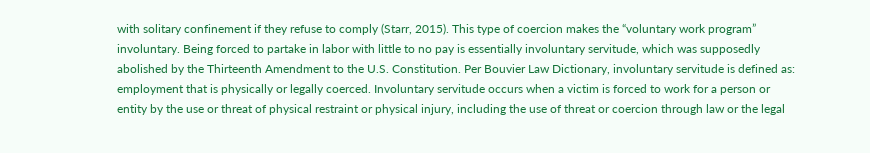with solitary confinement if they refuse to comply (Starr, 2015). This type of coercion makes the “voluntary work program” involuntary. Being forced to partake in labor with little to no pay is essentially involuntary servitude, which was supposedly abolished by the Thirteenth Amendment to the U.S. Constitution. Per Bouvier Law Dictionary, involuntary servitude is defined as:
employment that is physically or legally coerced. Involuntary servitude occurs when a victim is forced to work for a person or entity by the use or threat of physical restraint or physical injury, including the use of threat or coercion through law or the legal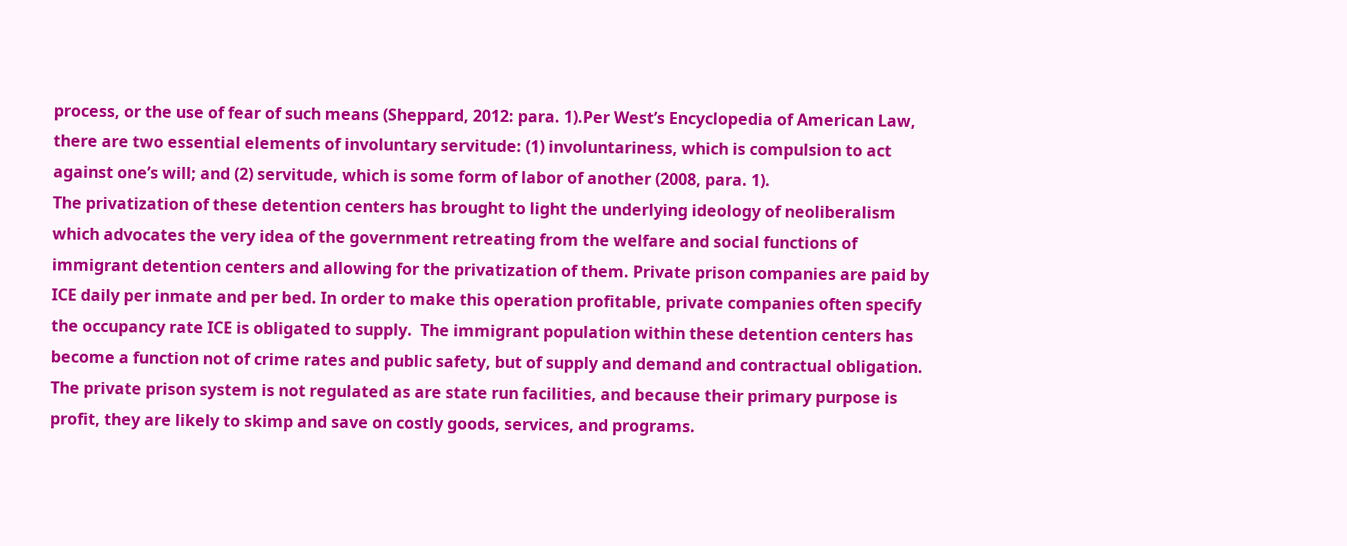process, or the use of fear of such means (Sheppard, 2012: para. 1).Per West’s Encyclopedia of American Law, there are two essential elements of involuntary servitude: (1) involuntariness, which is compulsion to act against one’s will; and (2) servitude, which is some form of labor of another (2008, para. 1).
The privatization of these detention centers has brought to light the underlying ideology of neoliberalism which advocates the very idea of the government retreating from the welfare and social functions of immigrant detention centers and allowing for the privatization of them. Private prison companies are paid by ICE daily per inmate and per bed. In order to make this operation profitable, private companies often specify the occupancy rate ICE is obligated to supply.  The immigrant population within these detention centers has become a function not of crime rates and public safety, but of supply and demand and contractual obligation. The private prison system is not regulated as are state run facilities, and because their primary purpose is profit, they are likely to skimp and save on costly goods, services, and programs.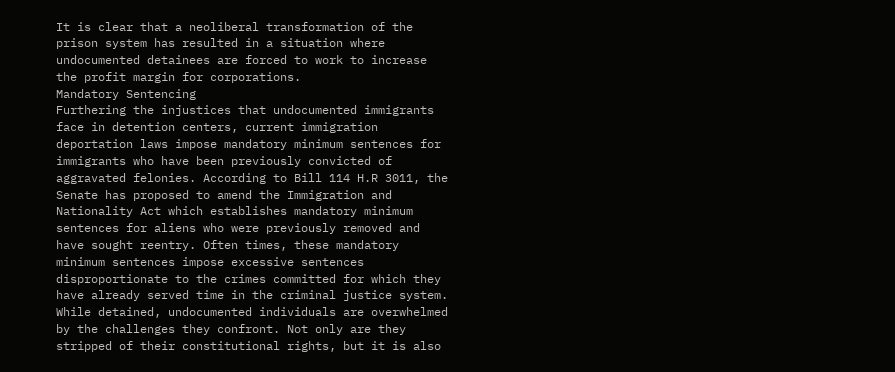It is clear that a neoliberal transformation of the prison system has resulted in a situation where undocumented detainees are forced to work to increase the profit margin for corporations.
Mandatory Sentencing
Furthering the injustices that undocumented immigrants face in detention centers, current immigration deportation laws impose mandatory minimum sentences for immigrants who have been previously convicted of aggravated felonies. According to Bill 114 H.R 3011, the Senate has proposed to amend the Immigration and Nationality Act which establishes mandatory minimum sentences for aliens who were previously removed and have sought reentry. Often times, these mandatory minimum sentences impose excessive sentences disproportionate to the crimes committed for which they have already served time in the criminal justice system.
While detained, undocumented individuals are overwhelmed by the challenges they confront. Not only are they stripped of their constitutional rights, but it is also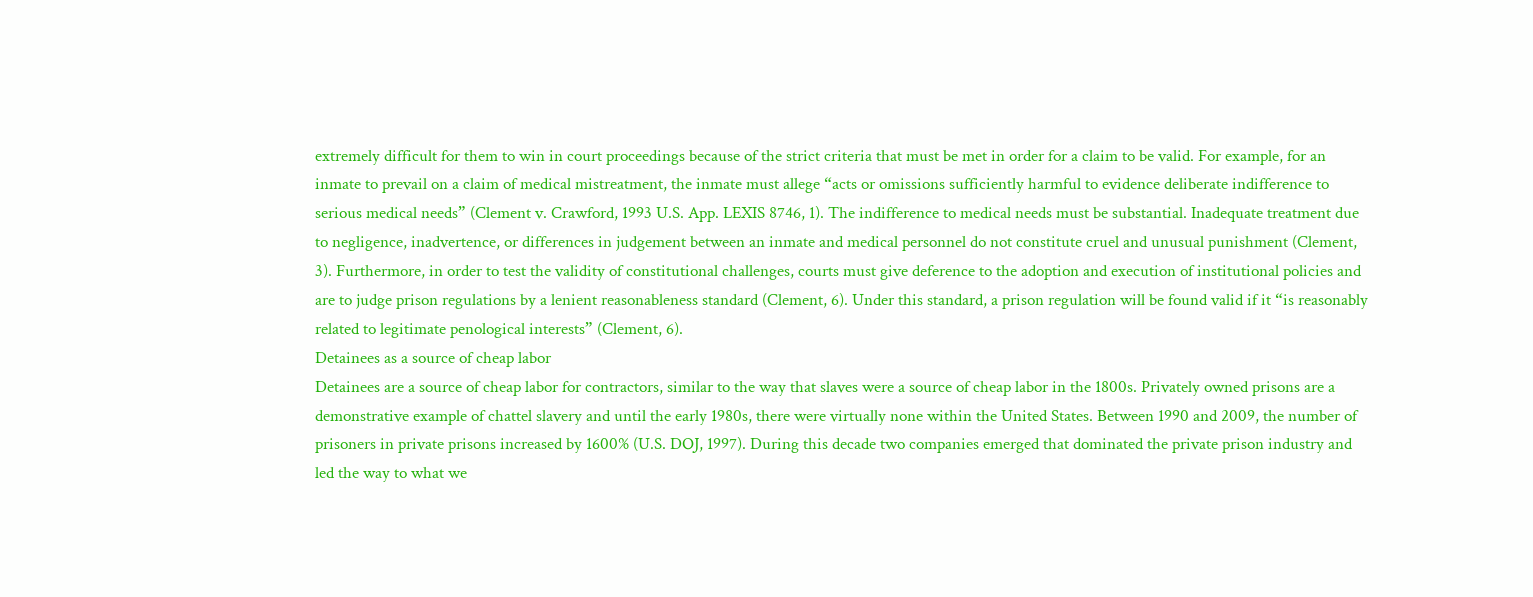extremely difficult for them to win in court proceedings because of the strict criteria that must be met in order for a claim to be valid. For example, for an inmate to prevail on a claim of medical mistreatment, the inmate must allege “acts or omissions sufficiently harmful to evidence deliberate indifference to serious medical needs” (Clement v. Crawford, 1993 U.S. App. LEXIS 8746, 1). The indifference to medical needs must be substantial. Inadequate treatment due to negligence, inadvertence, or differences in judgement between an inmate and medical personnel do not constitute cruel and unusual punishment (Clement, 3). Furthermore, in order to test the validity of constitutional challenges, courts must give deference to the adoption and execution of institutional policies and are to judge prison regulations by a lenient reasonableness standard (Clement, 6). Under this standard, a prison regulation will be found valid if it “is reasonably related to legitimate penological interests” (Clement, 6).
Detainees as a source of cheap labor
Detainees are a source of cheap labor for contractors, similar to the way that slaves were a source of cheap labor in the 1800s. Privately owned prisons are a demonstrative example of chattel slavery and until the early 1980s, there were virtually none within the United States. Between 1990 and 2009, the number of prisoners in private prisons increased by 1600% (U.S. DOJ, 1997). During this decade two companies emerged that dominated the private prison industry and led the way to what we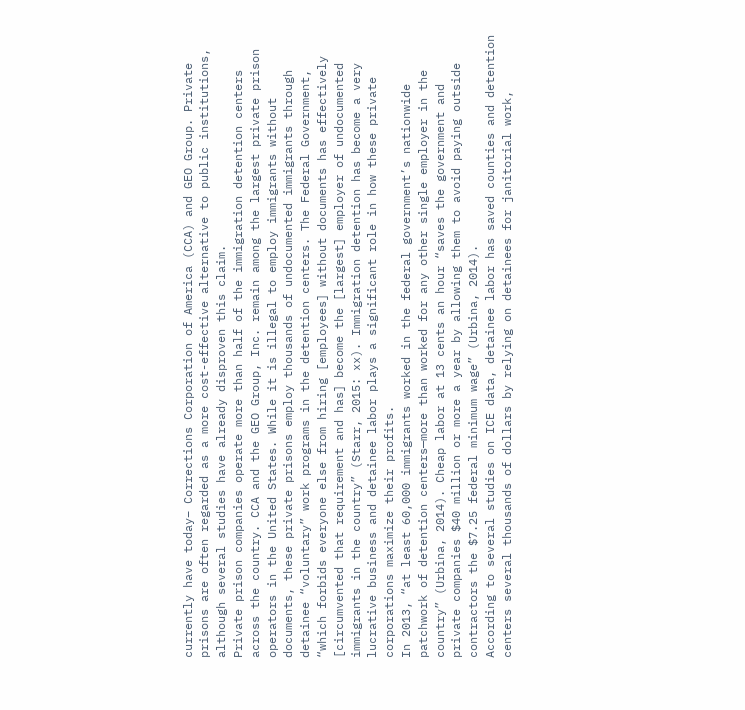currently have today– Corrections Corporation of America (CCA) and GEO Group. Private prisons are often regarded as a more cost-effective alternative to public institutions, although several studies have already disproven this claim.
Private prison companies operate more than half of the immigration detention centers across the country. CCA and the GEO Group, Inc. remain among the largest private prison operators in the United States. While it is illegal to employ immigrants without documents, these private prisons employ thousands of undocumented immigrants through detainee “voluntary” work programs in the detention centers. The Federal Government, “which forbids everyone else from hiring [employees] without documents has effectively [circumvented that requirement and has] become the [largest] employer of undocumented immigrants in the country” (Starr, 2015: xx). Immigration detention has become a very lucrative business and detainee labor plays a significant role in how these private corporations maximize their profits.
In 2013, “at least 60,000 immigrants worked in the federal government’s nationwide patchwork of detention centers—more than worked for any other single employer in the country” (Urbina, 2014). Cheap labor at 13 cents an hour “saves the government and private companies $40 million or more a year by allowing them to avoid paying outside contractors the $7.25 federal minimum wage” (Urbina, 2014).
According to several studies on ICE data, detainee labor has saved counties and detention centers several thousands of dollars by relying on detainees for janitorial work,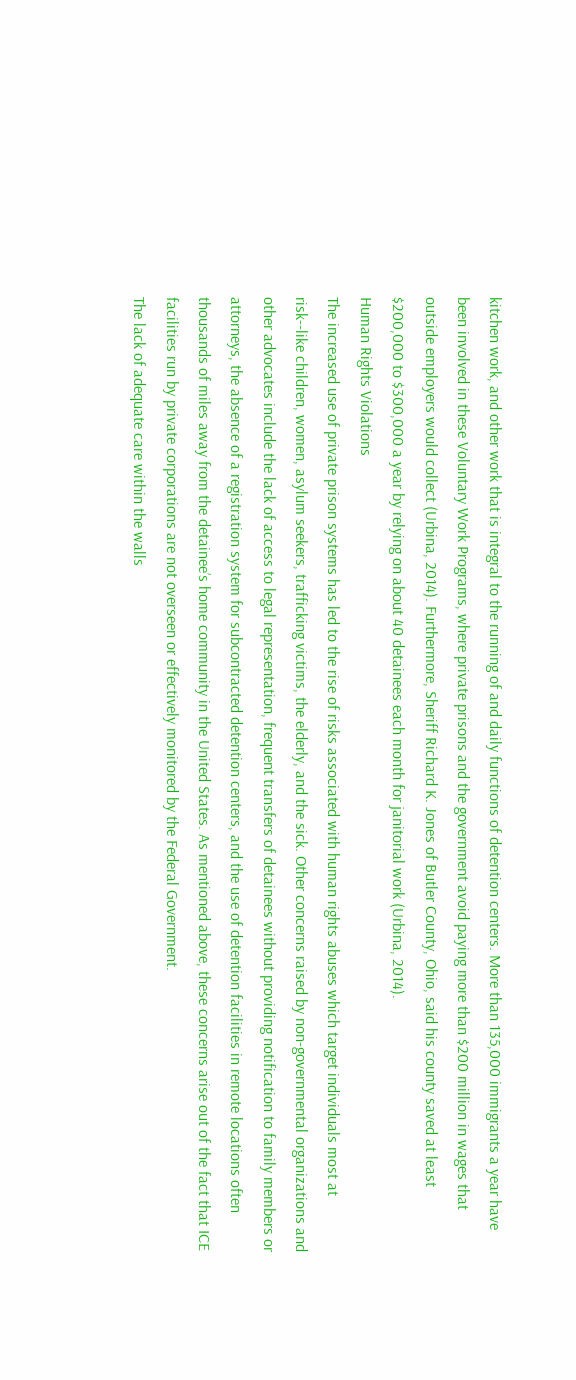kitchen work, and other work that is integral to the running of and daily functions of detention centers. More than 135,000 immigrants a year have been involved in these Voluntary Work Programs, where private prisons and the government avoid paying more than $200 million in wages that outside employers would collect (Urbina, 2014). Furthermore, Sheriff Richard K. Jones of Butler County, Ohio, said his county saved at least $200,000 to $300,000 a year by relying on about 40 detainees each month for janitorial work (Urbina, 2014).
Human Rights Violations
The increased use of private prison systems has led to the rise of risks associated with human rights abuses which target individuals most at risk--like children, women, asylum seekers, trafficking victims, the elderly, and the sick. Other concerns raised by non-governmental organizations and other advocates include the lack of access to legal representation, frequent transfers of detainees without providing notification to family members or attorneys, the absence of a registration system for subcontracted detention centers, and the use of detention facilities in remote locations often thousands of miles away from the detainee’s home community in the United States. As mentioned above, these concerns arise out of the fact that ICE facilities run by private corporations are not overseen or effectively monitored by the Federal Government.
The lack of adequate care within the walls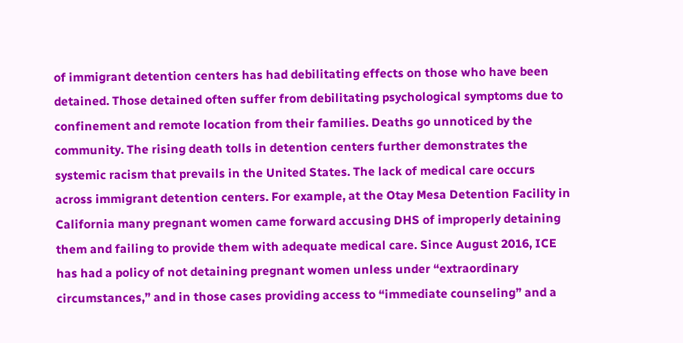of immigrant detention centers has had debilitating effects on those who have been detained. Those detained often suffer from debilitating psychological symptoms due to confinement and remote location from their families. Deaths go unnoticed by the community. The rising death tolls in detention centers further demonstrates the systemic racism that prevails in the United States. The lack of medical care occurs across immigrant detention centers. For example, at the Otay Mesa Detention Facility in California many pregnant women came forward accusing DHS of improperly detaining them and failing to provide them with adequate medical care. Since August 2016, ICE has had a policy of not detaining pregnant women unless under “extraordinary circumstances,” and in those cases providing access to “immediate counseling” and a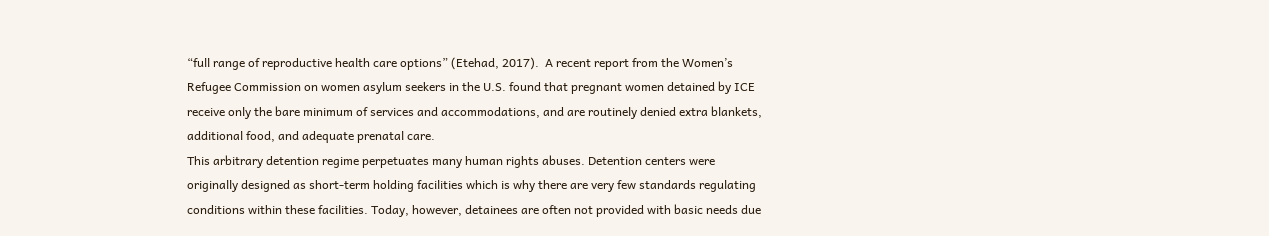“full range of reproductive health care options” (Etehad, 2017).  A recent report from the Women’s Refugee Commission on women asylum seekers in the U.S. found that pregnant women detained by ICE receive only the bare minimum of services and accommodations, and are routinely denied extra blankets, additional food, and adequate prenatal care.
This arbitrary detention regime perpetuates many human rights abuses. Detention centers were originally designed as short-term holding facilities which is why there are very few standards regulating conditions within these facilities. Today, however, detainees are often not provided with basic needs due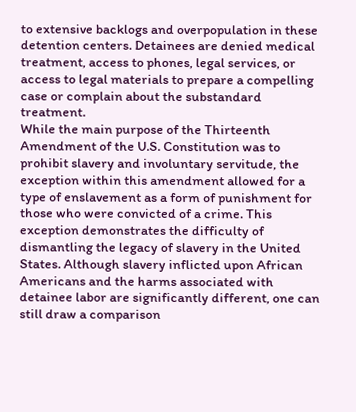to extensive backlogs and overpopulation in these detention centers. Detainees are denied medical treatment, access to phones, legal services, or access to legal materials to prepare a compelling case or complain about the substandard treatment.
While the main purpose of the Thirteenth Amendment of the U.S. Constitution was to prohibit slavery and involuntary servitude, the exception within this amendment allowed for a type of enslavement as a form of punishment for those who were convicted of a crime. This exception demonstrates the difficulty of dismantling the legacy of slavery in the United States. Although slavery inflicted upon African Americans and the harms associated with detainee labor are significantly different, one can still draw a comparison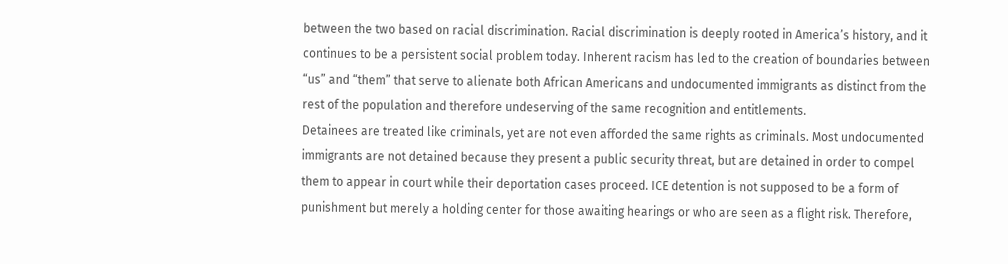between the two based on racial discrimination. Racial discrimination is deeply rooted in America’s history, and it continues to be a persistent social problem today. Inherent racism has led to the creation of boundaries between “us” and “them” that serve to alienate both African Americans and undocumented immigrants as distinct from the rest of the population and therefore undeserving of the same recognition and entitlements.
Detainees are treated like criminals, yet are not even afforded the same rights as criminals. Most undocumented immigrants are not detained because they present a public security threat, but are detained in order to compel them to appear in court while their deportation cases proceed. ICE detention is not supposed to be a form of punishment but merely a holding center for those awaiting hearings or who are seen as a flight risk. Therefore,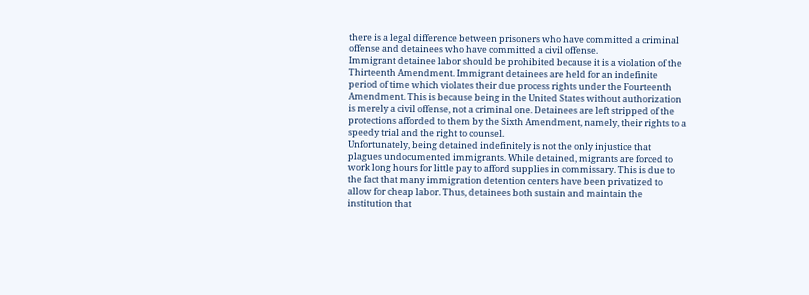there is a legal difference between prisoners who have committed a criminal offense and detainees who have committed a civil offense.
Immigrant detainee labor should be prohibited because it is a violation of the Thirteenth Amendment. Immigrant detainees are held for an indefinite period of time which violates their due process rights under the Fourteenth Amendment. This is because being in the United States without authorization is merely a civil offense, not a criminal one. Detainees are left stripped of the protections afforded to them by the Sixth Amendment, namely, their rights to a speedy trial and the right to counsel.
Unfortunately, being detained indefinitely is not the only injustice that plagues undocumented immigrants. While detained, migrants are forced to work long hours for little pay to afford supplies in commissary. This is due to the fact that many immigration detention centers have been privatized to allow for cheap labor. Thus, detainees both sustain and maintain the institution that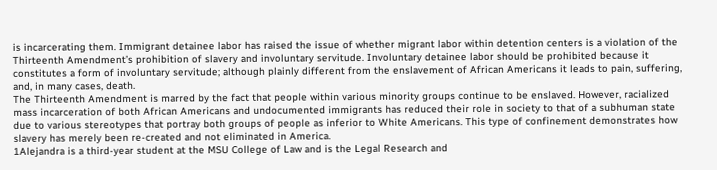is incarcerating them. Immigrant detainee labor has raised the issue of whether migrant labor within detention centers is a violation of the Thirteenth Amendment’s prohibition of slavery and involuntary servitude. Involuntary detainee labor should be prohibited because it constitutes a form of involuntary servitude; although plainly different from the enslavement of African Americans it leads to pain, suffering, and, in many cases, death.
The Thirteenth Amendment is marred by the fact that people within various minority groups continue to be enslaved. However, racialized mass incarceration of both African Americans and undocumented immigrants has reduced their role in society to that of a subhuman state due to various stereotypes that portray both groups of people as inferior to White Americans. This type of confinement demonstrates how slavery has merely been re-created and not eliminated in America.
1Alejandra is a third-year student at the MSU College of Law and is the Legal Research and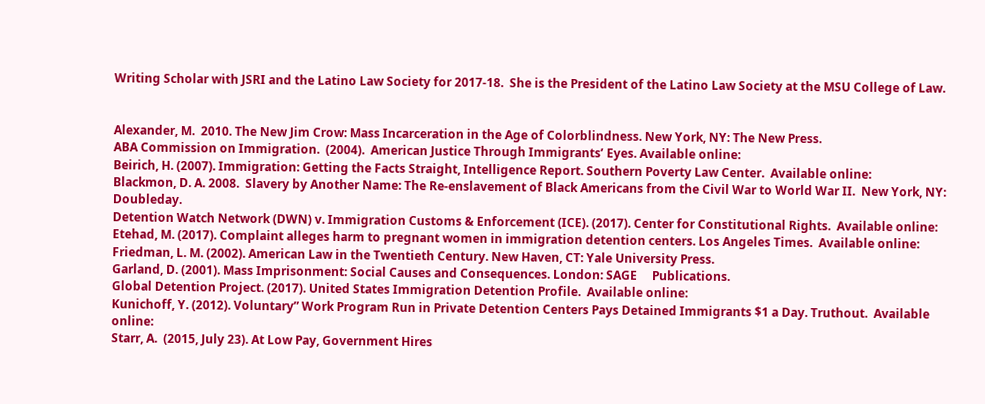Writing Scholar with JSRI and the Latino Law Society for 2017-18.  She is the President of the Latino Law Society at the MSU College of Law.


Alexander, M.  2010. The New Jim Crow: Mass Incarceration in the Age of Colorblindness. New York, NY: The New Press.
ABA Commission on Immigration.  (2004).  American Justice Through Immigrants’ Eyes. Available online:
Beirich, H. (2007). Immigration: Getting the Facts Straight, Intelligence Report. Southern Poverty Law Center.  Available online:
Blackmon, D. A. 2008.  Slavery by Another Name: The Re-enslavement of Black Americans from the Civil War to World War II.  New York, NY: Doubleday.
Detention Watch Network (DWN) v. Immigration Customs & Enforcement (ICE). (2017). Center for Constitutional Rights.  Available online:
Etehad, M. (2017). Complaint alleges harm to pregnant women in immigration detention centers. Los Angeles Times.  Available online:
Friedman, L. M. (2002). American Law in the Twentieth Century. New Haven, CT: Yale University Press.
Garland, D. (2001). Mass Imprisonment: Social Causes and Consequences. London: SAGE     Publications.
Global Detention Project. (2017). United States Immigration Detention Profile.  Available online:
Kunichoff, Y. (2012). Voluntary” Work Program Run in Private Detention Centers Pays Detained Immigrants $1 a Day. Truthout.  Available online:
Starr, A.  (2015, July 23). At Low Pay, Government Hires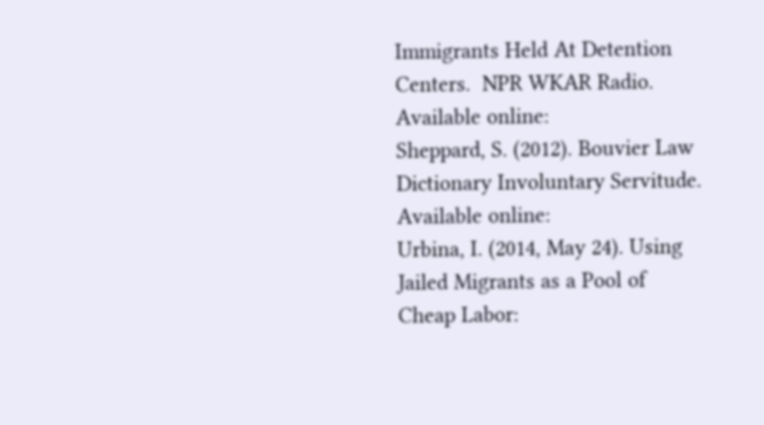Immigrants Held At Detention Centers.  NPR WKAR Radio. Available online:
Sheppard, S. (2012). Bouvier Law Dictionary Involuntary Servitude. Available online:
Urbina, I. (2014, May 24). Using Jailed Migrants as a Pool of Cheap Labor: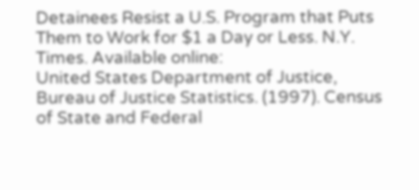Detainees Resist a U.S. Program that Puts Them to Work for $1 a Day or Less. N.Y. Times. Available online:
United States Department of Justice, Bureau of Justice Statistics. (1997). Census of State and Federal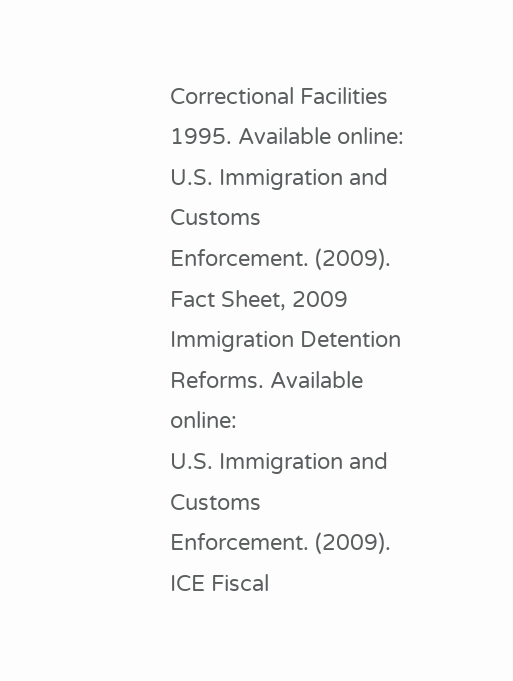Correctional Facilities 1995. Available online:
U.S. Immigration and Customs Enforcement. (2009). Fact Sheet, 2009 Immigration Detention Reforms. Available online:
U.S. Immigration and Customs Enforcement. (2009). ICE Fiscal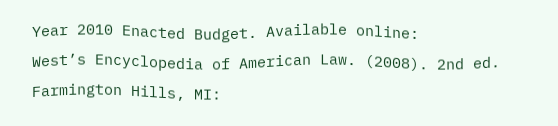Year 2010 Enacted Budget. Available online:
West’s Encyclopedia of American Law. (2008). 2nd ed. Farmington Hills, MI: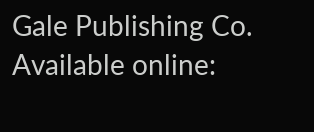Gale Publishing Co. Available online: